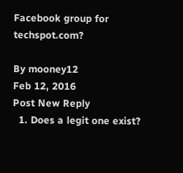Facebook group for techspot.com?

By mooney12
Feb 12, 2016
Post New Reply
  1. Does a legit one exist?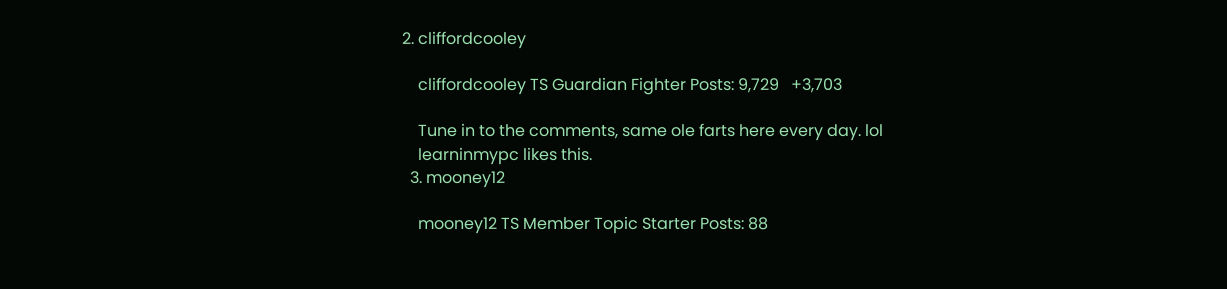2. cliffordcooley

    cliffordcooley TS Guardian Fighter Posts: 9,729   +3,703

    Tune in to the comments, same ole farts here every day. lol
    learninmypc likes this.
  3. mooney12

    mooney12 TS Member Topic Starter Posts: 88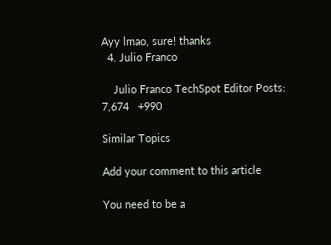Ayy lmao, sure! thanks
  4. Julio Franco

    Julio Franco TechSpot Editor Posts: 7,674   +990

Similar Topics

Add your comment to this article

You need to be a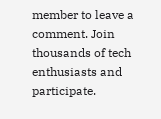member to leave a comment. Join thousands of tech enthusiasts and participate.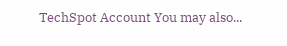TechSpot Account You may also...